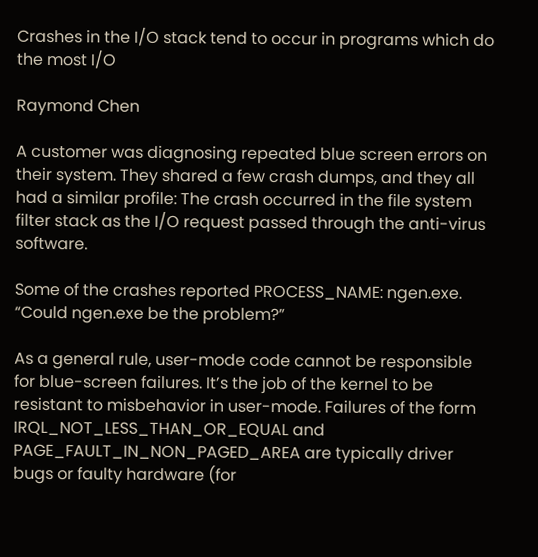Crashes in the I/O stack tend to occur in programs which do the most I/O

Raymond Chen

A customer was diagnosing repeated blue screen errors on their system. They shared a few crash dumps, and they all had a similar profile: The crash occurred in the file system filter stack as the I/O request passed through the anti-virus software.

Some of the crashes reported PROCESS_NAME: ngen.exe. “Could ngen.exe be the problem?”

As a general rule, user-mode code cannot be responsible for blue-screen failures. It’s the job of the kernel to be resistant to misbehavior in user-mode. Failures of the form IRQL_NOT_LESS_THAN_OR_EQUAL and PAGE_FAULT_IN_NON_PAGED_AREA are typically driver bugs or faulty hardware (for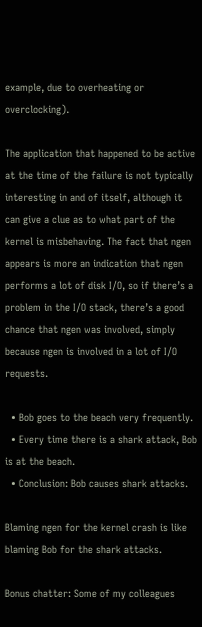example, due to overheating or overclocking).

The application that happened to be active at the time of the failure is not typically interesting in and of itself, although it can give a clue as to what part of the kernel is misbehaving. The fact that ngen appears is more an indication that ngen performs a lot of disk I/O, so if there’s a problem in the I/O stack, there’s a good chance that ngen was involved, simply because ngen is involved in a lot of I/O requests.

  • Bob goes to the beach very frequently.
  • Every time there is a shark attack, Bob is at the beach.
  • Conclusion: Bob causes shark attacks.

Blaming ngen for the kernel crash is like blaming Bob for the shark attacks.

Bonus chatter: Some of my colleagues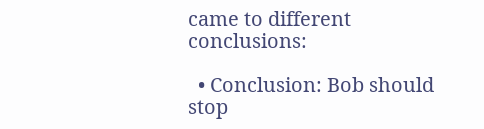came to different conclusions:

  • Conclusion: Bob should stop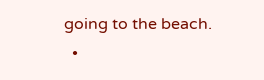going to the beach.
  •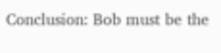Conclusion: Bob must be the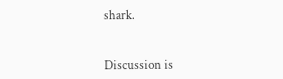shark.


Discussion is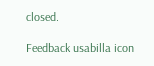closed.

Feedback usabilla icon